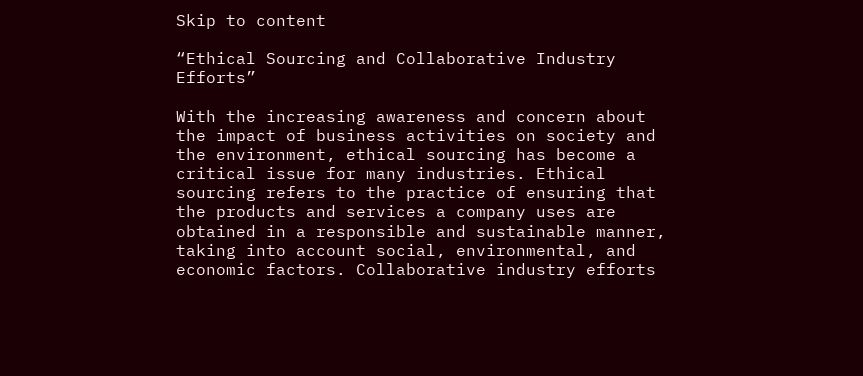Skip to content

“Ethical Sourcing and Collaborative Industry Efforts”

With the increasing awareness and concern about the impact of business activities on society and the environment, ethical sourcing has become a critical issue for many industries. Ethical sourcing refers to the practice of ensuring that the products and services a company uses are obtained in a responsible and sustainable manner, taking into account social, environmental, and economic factors. Collaborative industry efforts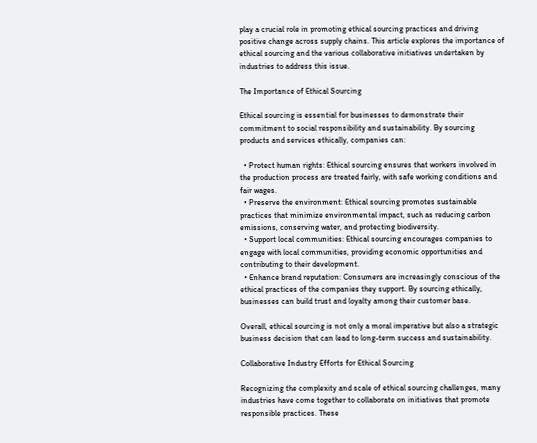play a crucial role in promoting ethical sourcing practices and driving positive change across supply chains. This article explores the importance of ethical sourcing and the various collaborative initiatives undertaken by industries to address this issue.

The Importance of Ethical Sourcing

Ethical sourcing is essential for businesses to demonstrate their commitment to social responsibility and sustainability. By sourcing products and services ethically, companies can:

  • Protect human rights: Ethical sourcing ensures that workers involved in the production process are treated fairly, with safe working conditions and fair wages.
  • Preserve the environment: Ethical sourcing promotes sustainable practices that minimize environmental impact, such as reducing carbon emissions, conserving water, and protecting biodiversity.
  • Support local communities: Ethical sourcing encourages companies to engage with local communities, providing economic opportunities and contributing to their development.
  • Enhance brand reputation: Consumers are increasingly conscious of the ethical practices of the companies they support. By sourcing ethically, businesses can build trust and loyalty among their customer base.

Overall, ethical sourcing is not only a moral imperative but also a strategic business decision that can lead to long-term success and sustainability.

Collaborative Industry Efforts for Ethical Sourcing

Recognizing the complexity and scale of ethical sourcing challenges, many industries have come together to collaborate on initiatives that promote responsible practices. These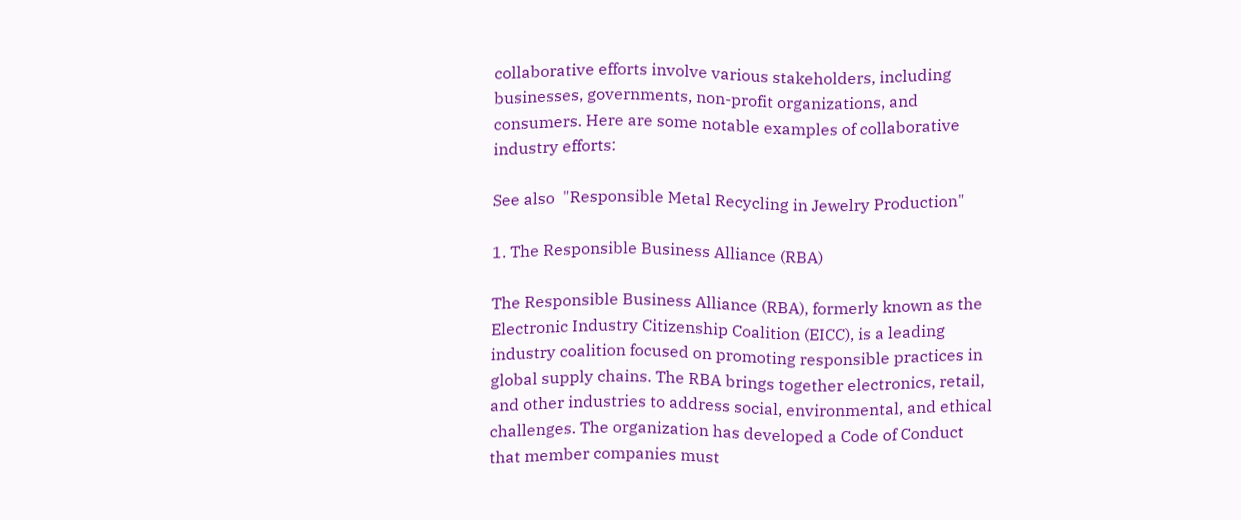collaborative efforts involve various stakeholders, including businesses, governments, non-profit organizations, and consumers. Here are some notable examples of collaborative industry efforts:

See also  "Responsible Metal Recycling in Jewelry Production"

1. The Responsible Business Alliance (RBA)

The Responsible Business Alliance (RBA), formerly known as the Electronic Industry Citizenship Coalition (EICC), is a leading industry coalition focused on promoting responsible practices in global supply chains. The RBA brings together electronics, retail, and other industries to address social, environmental, and ethical challenges. The organization has developed a Code of Conduct that member companies must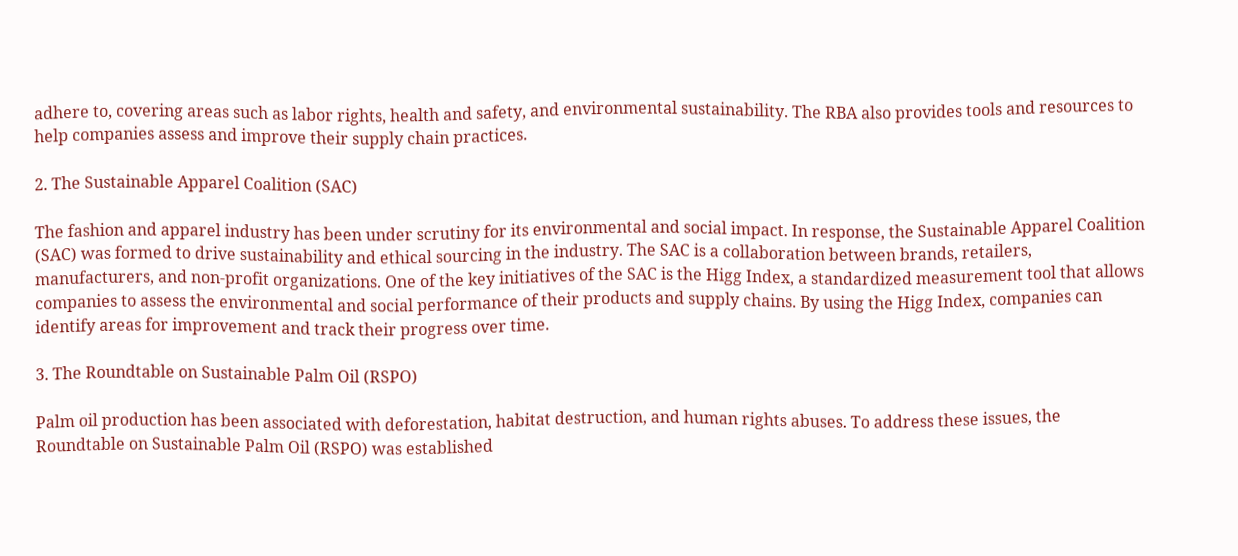adhere to, covering areas such as labor rights, health and safety, and environmental sustainability. The RBA also provides tools and resources to help companies assess and improve their supply chain practices.

2. The Sustainable Apparel Coalition (SAC)

The fashion and apparel industry has been under scrutiny for its environmental and social impact. In response, the Sustainable Apparel Coalition (SAC) was formed to drive sustainability and ethical sourcing in the industry. The SAC is a collaboration between brands, retailers, manufacturers, and non-profit organizations. One of the key initiatives of the SAC is the Higg Index, a standardized measurement tool that allows companies to assess the environmental and social performance of their products and supply chains. By using the Higg Index, companies can identify areas for improvement and track their progress over time.

3. The Roundtable on Sustainable Palm Oil (RSPO)

Palm oil production has been associated with deforestation, habitat destruction, and human rights abuses. To address these issues, the Roundtable on Sustainable Palm Oil (RSPO) was established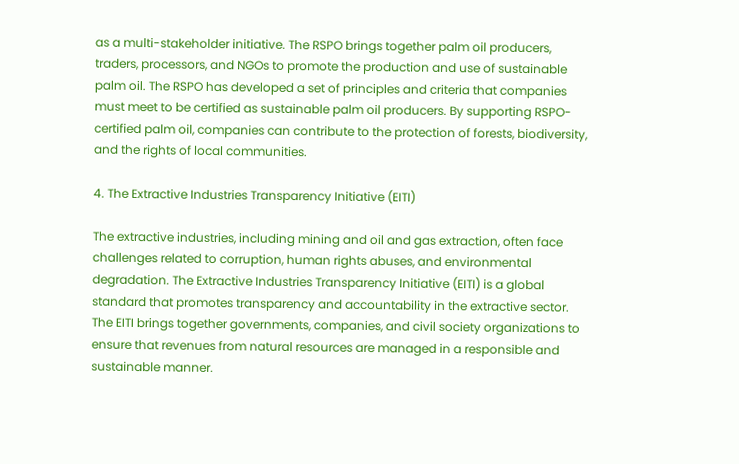as a multi-stakeholder initiative. The RSPO brings together palm oil producers, traders, processors, and NGOs to promote the production and use of sustainable palm oil. The RSPO has developed a set of principles and criteria that companies must meet to be certified as sustainable palm oil producers. By supporting RSPO-certified palm oil, companies can contribute to the protection of forests, biodiversity, and the rights of local communities.

4. The Extractive Industries Transparency Initiative (EITI)

The extractive industries, including mining and oil and gas extraction, often face challenges related to corruption, human rights abuses, and environmental degradation. The Extractive Industries Transparency Initiative (EITI) is a global standard that promotes transparency and accountability in the extractive sector. The EITI brings together governments, companies, and civil society organizations to ensure that revenues from natural resources are managed in a responsible and sustainable manner.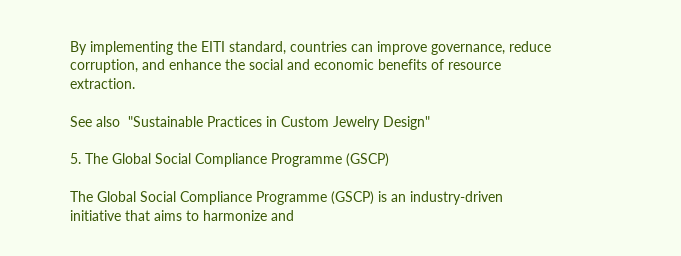By implementing the EITI standard, countries can improve governance, reduce corruption, and enhance the social and economic benefits of resource extraction.

See also  "Sustainable Practices in Custom Jewelry Design"

5. The Global Social Compliance Programme (GSCP)

The Global Social Compliance Programme (GSCP) is an industry-driven initiative that aims to harmonize and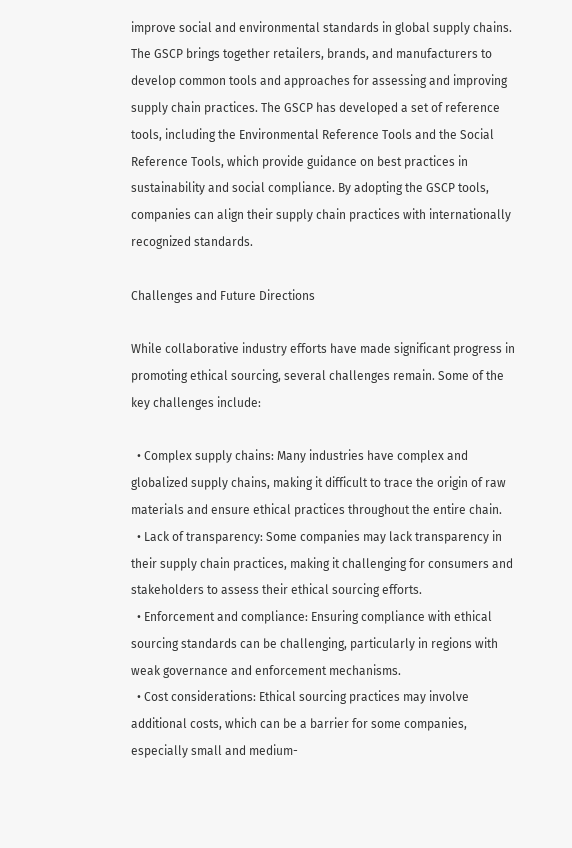improve social and environmental standards in global supply chains. The GSCP brings together retailers, brands, and manufacturers to develop common tools and approaches for assessing and improving supply chain practices. The GSCP has developed a set of reference tools, including the Environmental Reference Tools and the Social Reference Tools, which provide guidance on best practices in sustainability and social compliance. By adopting the GSCP tools, companies can align their supply chain practices with internationally recognized standards.

Challenges and Future Directions

While collaborative industry efforts have made significant progress in promoting ethical sourcing, several challenges remain. Some of the key challenges include:

  • Complex supply chains: Many industries have complex and globalized supply chains, making it difficult to trace the origin of raw materials and ensure ethical practices throughout the entire chain.
  • Lack of transparency: Some companies may lack transparency in their supply chain practices, making it challenging for consumers and stakeholders to assess their ethical sourcing efforts.
  • Enforcement and compliance: Ensuring compliance with ethical sourcing standards can be challenging, particularly in regions with weak governance and enforcement mechanisms.
  • Cost considerations: Ethical sourcing practices may involve additional costs, which can be a barrier for some companies, especially small and medium-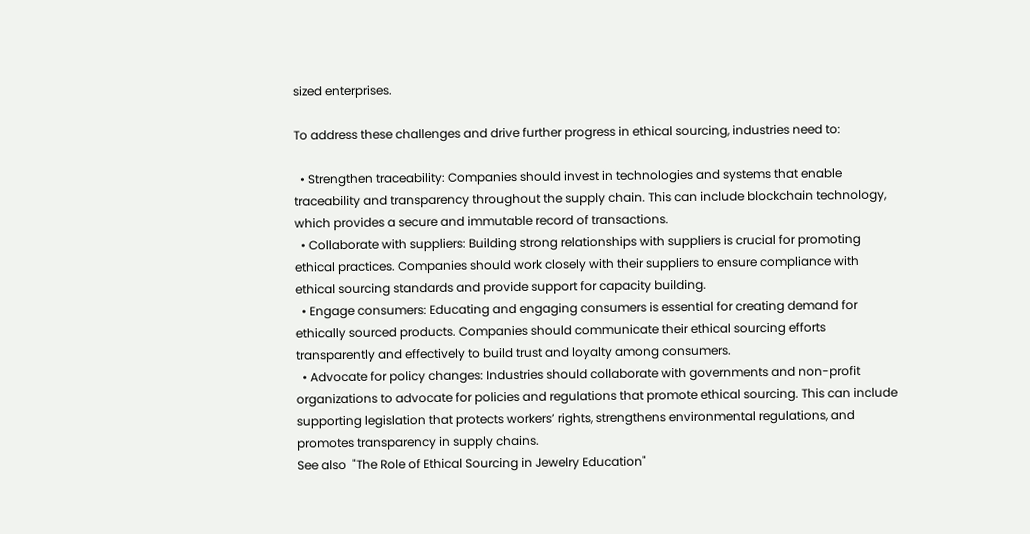sized enterprises.

To address these challenges and drive further progress in ethical sourcing, industries need to:

  • Strengthen traceability: Companies should invest in technologies and systems that enable traceability and transparency throughout the supply chain. This can include blockchain technology, which provides a secure and immutable record of transactions.
  • Collaborate with suppliers: Building strong relationships with suppliers is crucial for promoting ethical practices. Companies should work closely with their suppliers to ensure compliance with ethical sourcing standards and provide support for capacity building.
  • Engage consumers: Educating and engaging consumers is essential for creating demand for ethically sourced products. Companies should communicate their ethical sourcing efforts transparently and effectively to build trust and loyalty among consumers.
  • Advocate for policy changes: Industries should collaborate with governments and non-profit organizations to advocate for policies and regulations that promote ethical sourcing. This can include supporting legislation that protects workers’ rights, strengthens environmental regulations, and promotes transparency in supply chains.
See also  "The Role of Ethical Sourcing in Jewelry Education"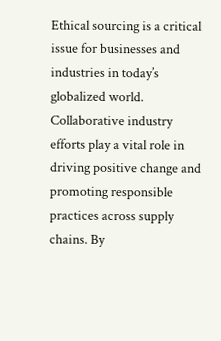Ethical sourcing is a critical issue for businesses and industries in today’s globalized world. Collaborative industry efforts play a vital role in driving positive change and promoting responsible practices across supply chains. By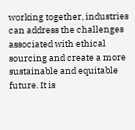working together, industries can address the challenges associated with ethical sourcing and create a more sustainable and equitable future. It is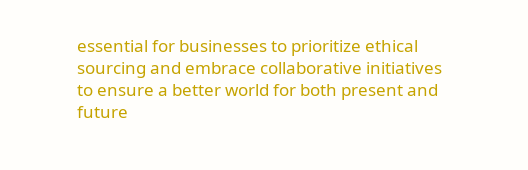essential for businesses to prioritize ethical sourcing and embrace collaborative initiatives to ensure a better world for both present and future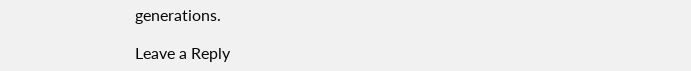generations.

Leave a Reply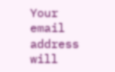Your email address will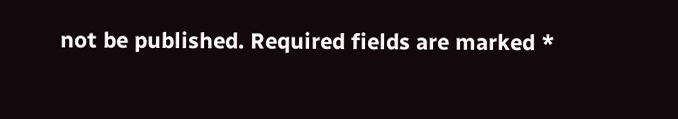not be published. Required fields are marked *